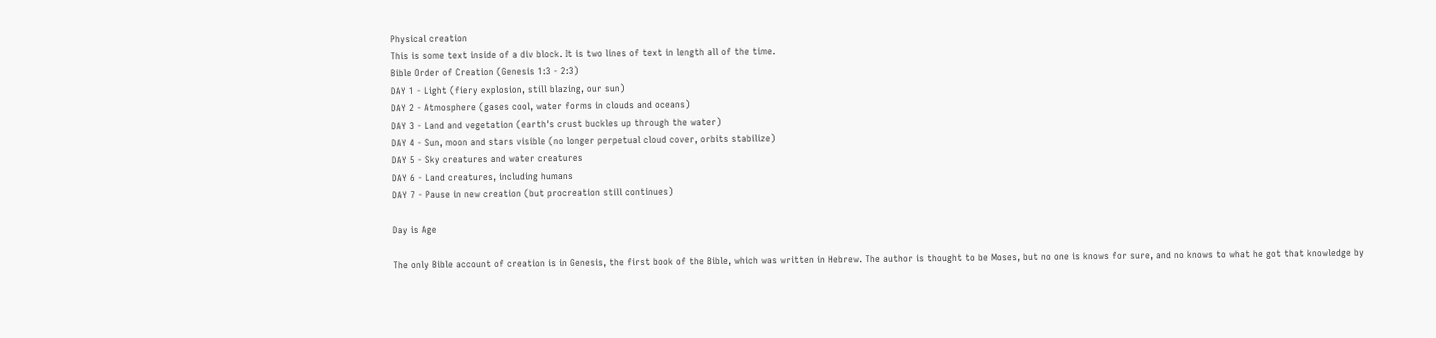Physical creation
This is some text inside of a div block. It is two lines of text in length all of the time.
Bible Order of Creation (Genesis 1:3 - 2:3)
DAY 1 - Light (fiery explosion, still blazing, our sun)
DAY 2 - Atmosphere (gases cool, water forms in clouds and oceans)
DAY 3 - Land and vegetation (earth's crust buckles up through the water)
DAY 4 - Sun, moon and stars visible (no longer perpetual cloud cover, orbits stabilize)
DAY 5 - Sky creatures and water creatures
DAY 6 - Land creatures, including humans
DAY 7 - Pause in new creation (but procreation still continues)

Day is Age

The only Bible account of creation is in Genesis, the first book of the Bible, which was written in Hebrew. The author is thought to be Moses, but no one is knows for sure, and no knows to what he got that knowledge by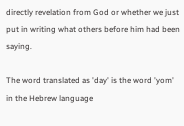directly revelation from God or whether we just put in writing what others before him had been saying.

The word translated as 'day' is the word 'yom' in the Hebrew language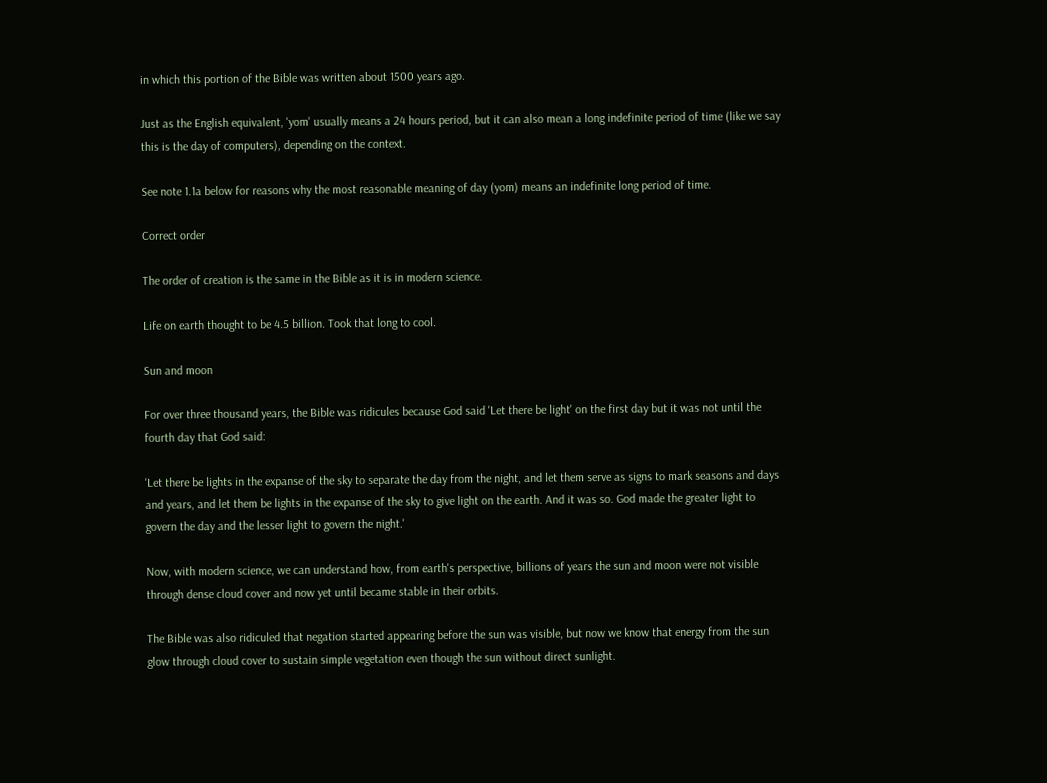in which this portion of the Bible was written about 1500 years ago.

Just as the English equivalent, 'yom' usually means a 24 hours period, but it can also mean a long indefinite period of time (like we say this is the day of computers), depending on the context.

See note 1.1a below for reasons why the most reasonable meaning of day (yom) means an indefinite long period of time.

Correct order

The order of creation is the same in the Bible as it is in modern science.

Life on earth thought to be 4.5 billion. Took that long to cool.

Sun and moon

For over three thousand years, the Bible was ridicules because God said 'Let there be light' on the first day but it was not until the fourth day that God said:

'Let there be lights in the expanse of the sky to separate the day from the night, and let them serve as signs to mark seasons and days and years, and let them be lights in the expanse of the sky to give light on the earth. And it was so. God made the greater light to govern the day and the lesser light to govern the night.'

Now, with modern science, we can understand how, from earth's perspective, billions of years the sun and moon were not visible through dense cloud cover and now yet until became stable in their orbits.

The Bible was also ridiculed that negation started appearing before the sun was visible, but now we know that energy from the sun glow through cloud cover to sustain simple vegetation even though the sun without direct sunlight.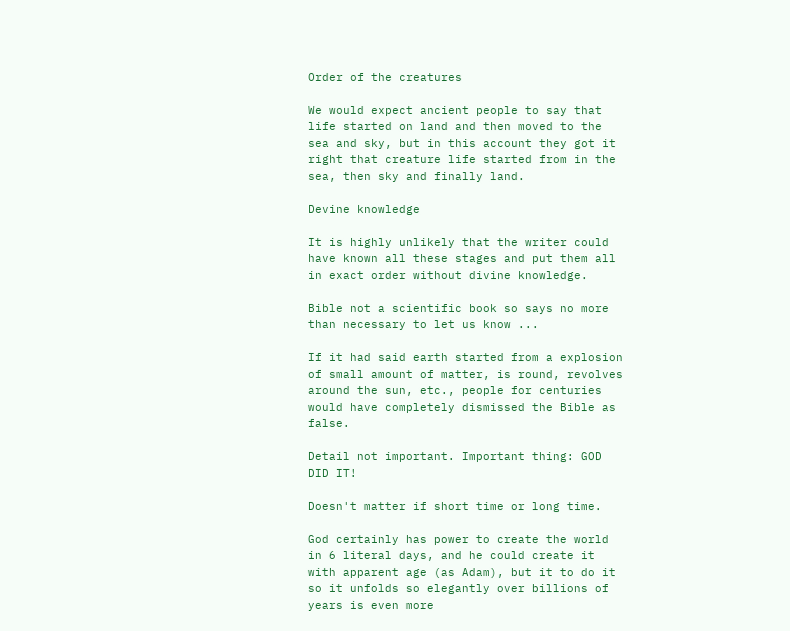Order of the creatures

We would expect ancient people to say that life started on land and then moved to the sea and sky, but in this account they got it right that creature life started from in the sea, then sky and finally land.

Devine knowledge

It is highly unlikely that the writer could have known all these stages and put them all in exact order without divine knowledge.

Bible not a scientific book so says no more than necessary to let us know ...

If it had said earth started from a explosion of small amount of matter, is round, revolves around the sun, etc., people for centuries would have completely dismissed the Bible as false.

Detail not important. Important thing: GOD DID IT!

Doesn't matter if short time or long time.

God certainly has power to create the world in 6 literal days, and he could create it with apparent age (as Adam), but it to do it so it unfolds so elegantly over billions of years is even more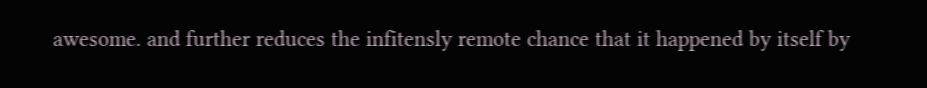awesome. and further reduces the infitensly remote chance that it happened by itself by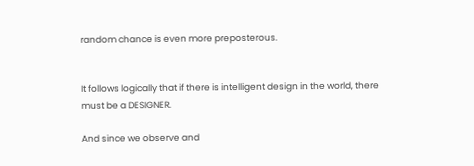random chance is even more preposterous.


It follows logically that if there is intelligent design in the world, there must be a DESIGNER.

And since we observe and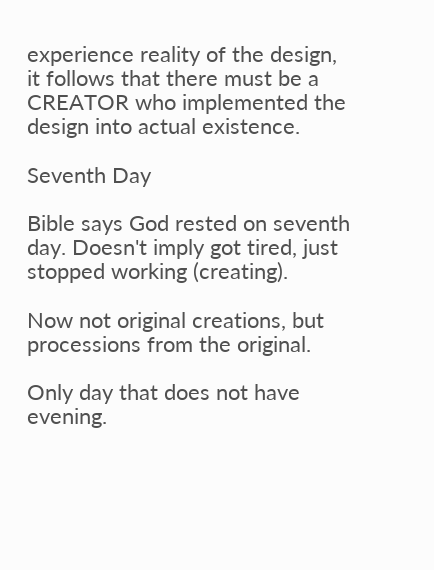experience reality of the design, it follows that there must be a CREATOR who implemented the design into actual existence.

Seventh Day

Bible says God rested on seventh day. Doesn't imply got tired, just stopped working (creating).

Now not original creations, but processions from the original.

Only day that does not have evening.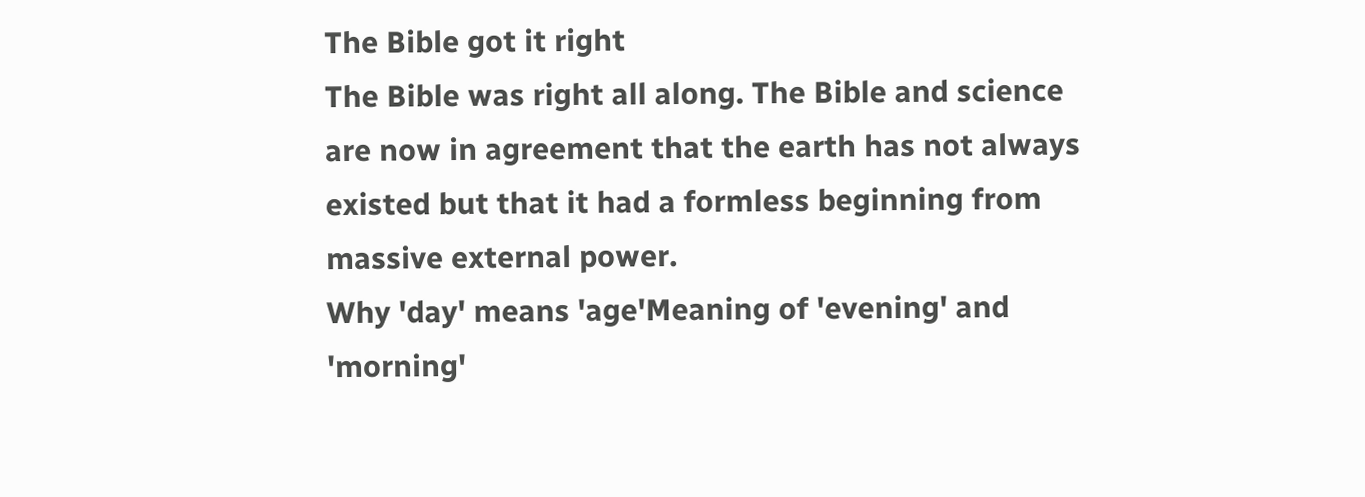The Bible got it right
The Bible was right all along. The Bible and science are now in agreement that the earth has not always existed but that it had a formless beginning from massive external power.
Why 'day' means 'age'Meaning of 'evening' and 'morning'